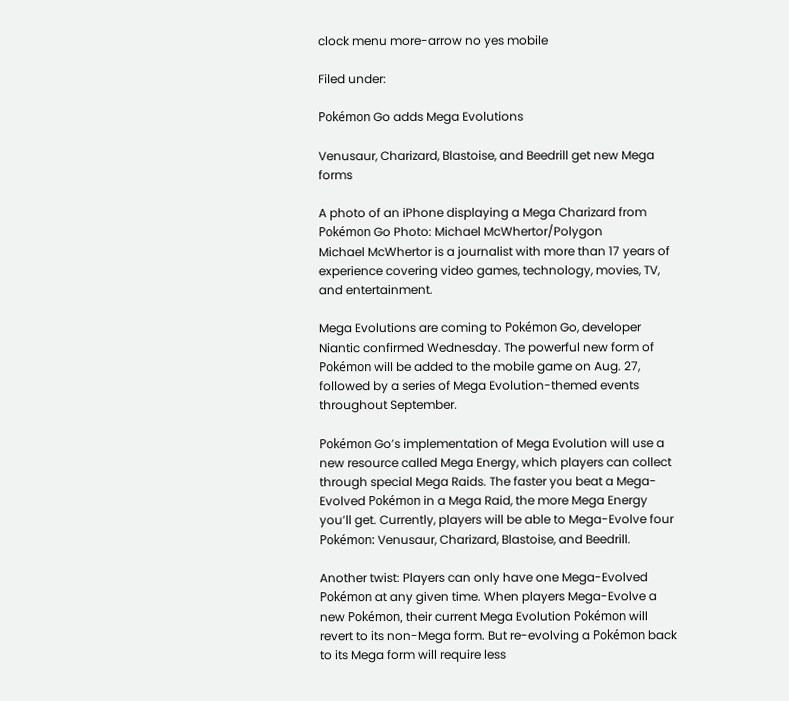clock menu more-arrow no yes mobile

Filed under:

Pokémon Go adds Mega Evolutions

Venusaur, Charizard, Blastoise, and Beedrill get new Mega forms

A photo of an iPhone displaying a Mega Charizard from Pokémon Go Photo: Michael McWhertor/Polygon
Michael McWhertor is a journalist with more than 17 years of experience covering video games, technology, movies, TV, and entertainment.

Mega Evolutions are coming to Pokémon Go, developer Niantic confirmed Wednesday. The powerful new form of Pokémon will be added to the mobile game on Aug. 27, followed by a series of Mega Evolution-themed events throughout September.

Pokémon Go’s implementation of Mega Evolution will use a new resource called Mega Energy, which players can collect through special Mega Raids. The faster you beat a Mega-Evolved Pokémon in a Mega Raid, the more Mega Energy you’ll get. Currently, players will be able to Mega-Evolve four Pokémon: Venusaur, Charizard, Blastoise, and Beedrill.

Another twist: Players can only have one Mega-Evolved Pokémon at any given time. When players Mega-Evolve a new Pokémon, their current Mega Evolution Pokémon will revert to its non-Mega form. But re-evolving a Pokémon back to its Mega form will require less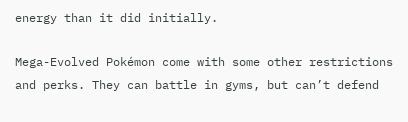energy than it did initially.

Mega-Evolved Pokémon come with some other restrictions and perks. They can battle in gyms, but can’t defend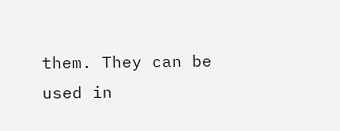them. They can be used in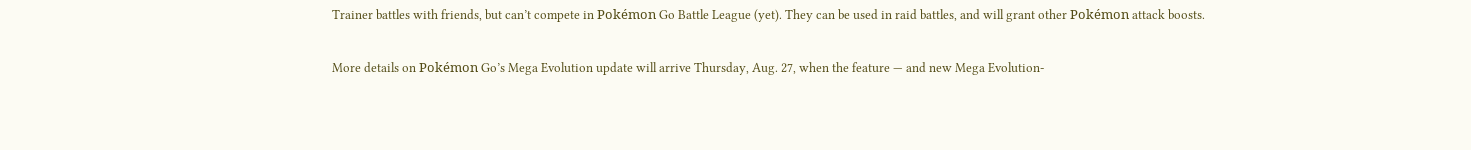Trainer battles with friends, but can’t compete in Pokémon Go Battle League (yet). They can be used in raid battles, and will grant other Pokémon attack boosts.

More details on Pokémon Go’s Mega Evolution update will arrive Thursday, Aug. 27, when the feature — and new Mega Evolution-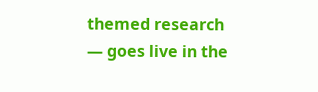themed research — goes live in the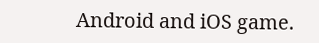Android and iOS game.